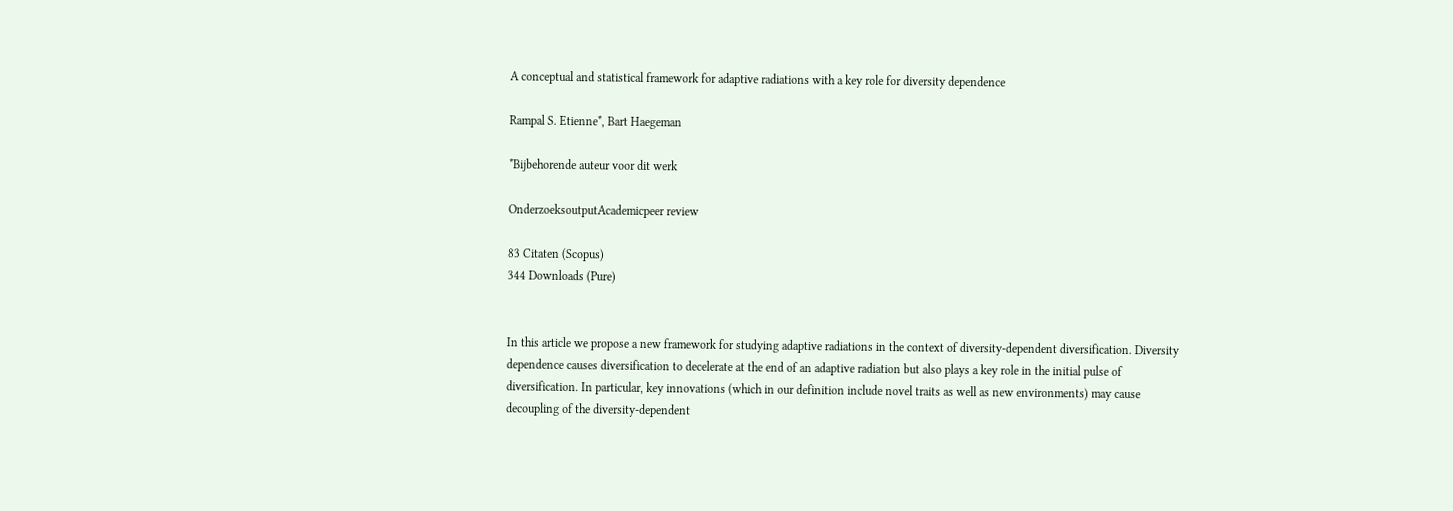A conceptual and statistical framework for adaptive radiations with a key role for diversity dependence

Rampal S. Etienne*, Bart Haegeman

*Bijbehorende auteur voor dit werk

OnderzoeksoutputAcademicpeer review

83 Citaten (Scopus)
344 Downloads (Pure)


In this article we propose a new framework for studying adaptive radiations in the context of diversity-dependent diversification. Diversity dependence causes diversification to decelerate at the end of an adaptive radiation but also plays a key role in the initial pulse of diversification. In particular, key innovations (which in our definition include novel traits as well as new environments) may cause decoupling of the diversity-dependent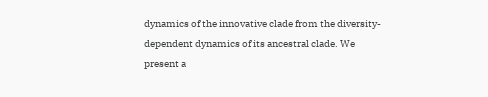dynamics of the innovative clade from the diversity-dependent dynamics of its ancestral clade. We present a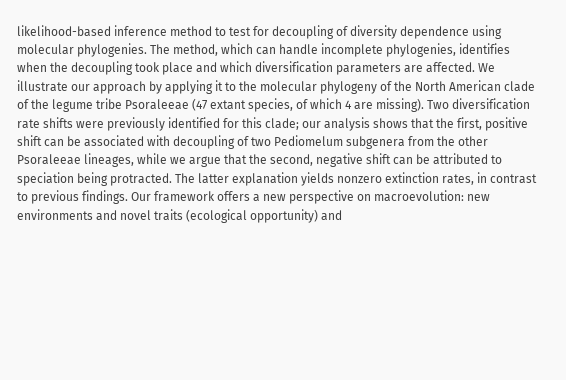likelihood-based inference method to test for decoupling of diversity dependence using molecular phylogenies. The method, which can handle incomplete phylogenies, identifies when the decoupling took place and which diversification parameters are affected. We illustrate our approach by applying it to the molecular phylogeny of the North American clade of the legume tribe Psoraleeae (47 extant species, of which 4 are missing). Two diversification rate shifts were previously identified for this clade; our analysis shows that the first, positive shift can be associated with decoupling of two Pediomelum subgenera from the other Psoraleeae lineages, while we argue that the second, negative shift can be attributed to speciation being protracted. The latter explanation yields nonzero extinction rates, in contrast to previous findings. Our framework offers a new perspective on macroevolution: new environments and novel traits (ecological opportunity) and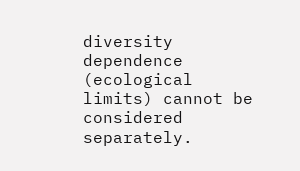diversity dependence (ecological limits) cannot be considered separately.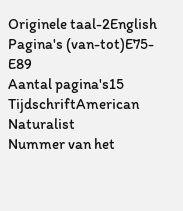Originele taal-2English
Pagina's (van-tot)E75-E89
Aantal pagina's15
TijdschriftAmerican Naturalist
Nummer van het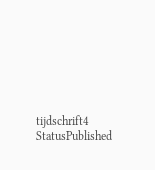tijdschrift4
StatusPublished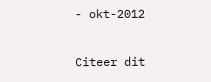- okt-2012

Citeer dit